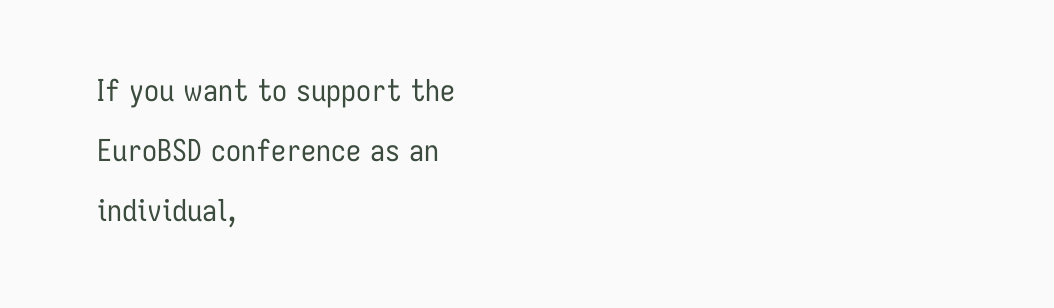If you want to support the EuroBSD conference as an individual,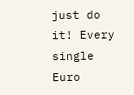just do it! Every single Euro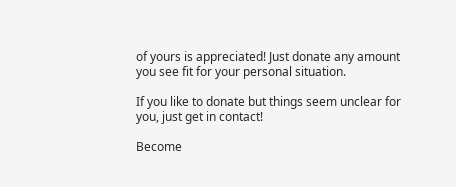of yours is appreciated! Just donate any amount you see fit for your personal situation.

If you like to donate but things seem unclear for you, just get in contact!

Become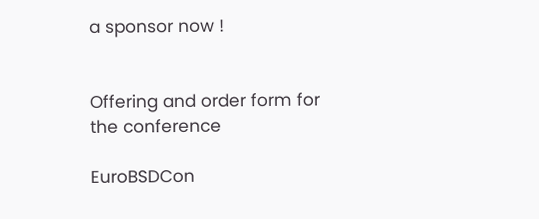a sponsor now !


Offering and order form for the conference

EuroBSDCon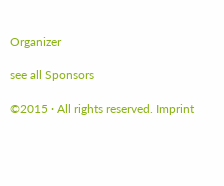Organizer

see all Sponsors

©2015 · All rights reserved. Imprint